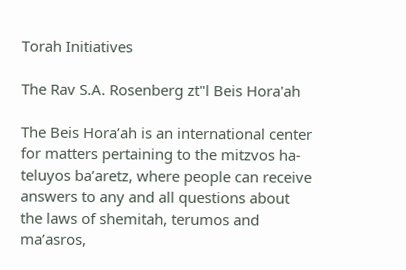Torah Initiatives

The Rav S.A. Rosenberg zt"l Beis Hora'ah

The Beis Hora’ah is an international center for matters pertaining to the mitzvos ha-teluyos ba’aretz, where people can receive answers to any and all questions about the laws of shemitah, terumos and ma’asros,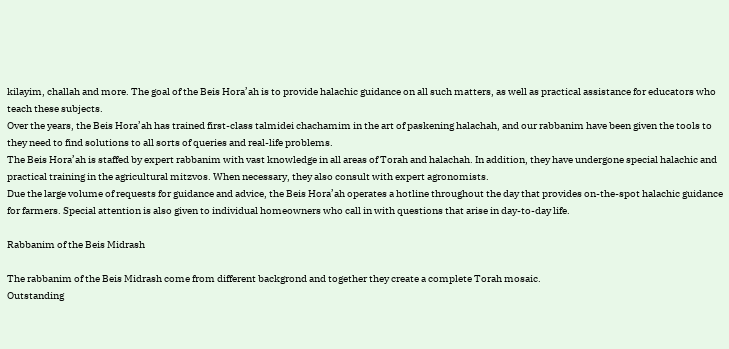kilayim, challah and more. The goal of the Beis Hora’ah is to provide halachic guidance on all such matters, as well as practical assistance for educators who teach these subjects.
Over the years, the Beis Hora’ah has trained first-class talmidei chachamim in the art of paskening halachah, and our rabbanim have been given the tools to they need to find solutions to all sorts of queries and real-life problems.
The Beis Hora’ah is staffed by expert rabbanim with vast knowledge in all areas of Torah and halachah. In addition, they have undergone special halachic and practical training in the agricultural mitzvos. When necessary, they also consult with expert agronomists.
Due the large volume of requests for guidance and advice, the Beis Hora’ah operates a hotline throughout the day that provides on-the-spot halachic guidance for farmers. Special attention is also given to individual homeowners who call in with questions that arise in day-to-day life.

Rabbanim of the Beis Midrash

The rabbanim of the Beis Midrash come from different backgrond and together they create a complete Torah mosaic.
Outstanding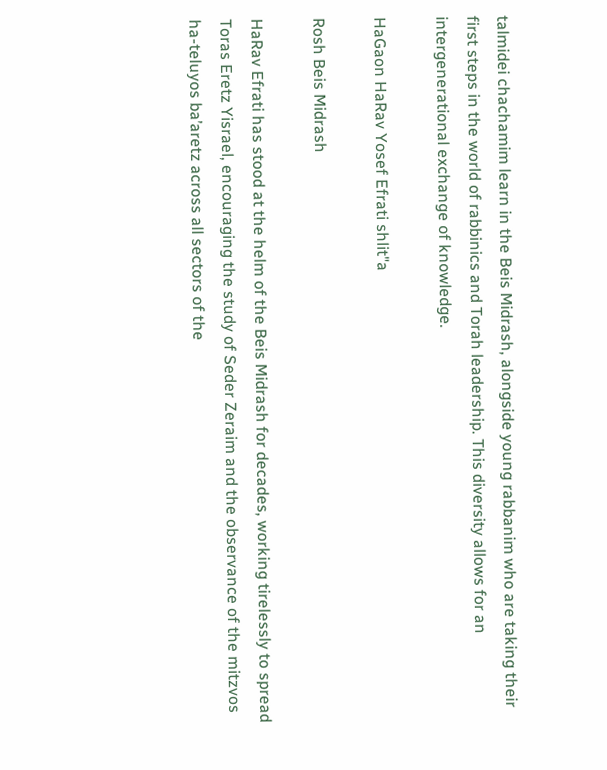talmidei chachamim learn in the Beis Midrash, alongside young rabbanim who are taking their first steps in the world of rabbinics and Torah leadership. This diversity allows for an intergenerational exchange of knowledge.

HaGaon HaRav Yosef Efrati shlit"a

Rosh Beis Midrash

HaRav Efrati has stood at the helm of the Beis Midrash for decades, working tirelessly to spread Toras Eretz Yisrael, encouraging the study of Seder Zeraim and the observance of the mitzvos ha-teluyos ba’aretz across all sectors of the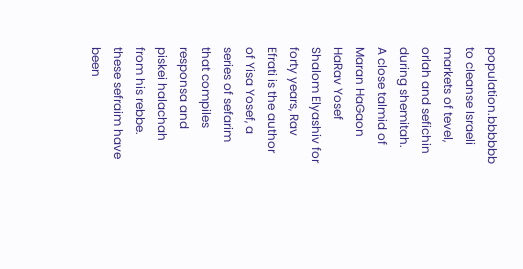population.bbbbbb to cleanse Israeli markets of tevel, orlah and sefichin during shemitah.
A close talmid of Maran HaGaon HaRav Yosef Shalom Elyashiv for forty years, Rav Efrati is the author of Yisa Yosef, a series of sefarim that compiles responsa and piskei halachah from his rebbe. these sefraim have been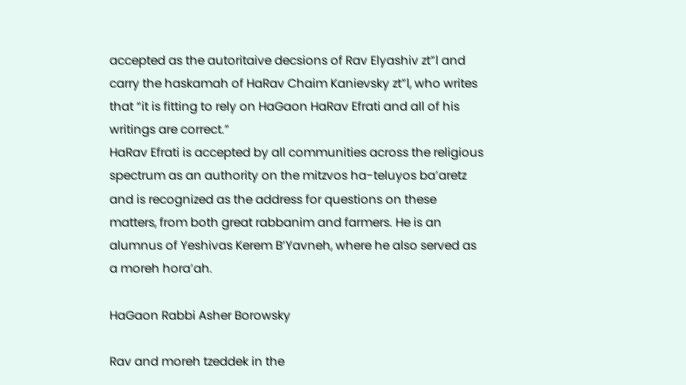accepted as the autoritaive decsions of Rav Elyashiv zt”l and carry the haskamah of HaRav Chaim Kanievsky zt”l, who writes that “it is fitting to rely on HaGaon HaRav Efrati and all of his writings are correct.”
HaRav Efrati is accepted by all communities across the religious spectrum as an authority on the mitzvos ha-teluyos ba’aretz and is recognized as the address for questions on these matters, from both great rabbanim and farmers. He is an alumnus of Yeshivas Kerem B’Yavneh, where he also served as a moreh hora’ah.

HaGaon Rabbi Asher Borowsky

Rav and moreh tzeddek in the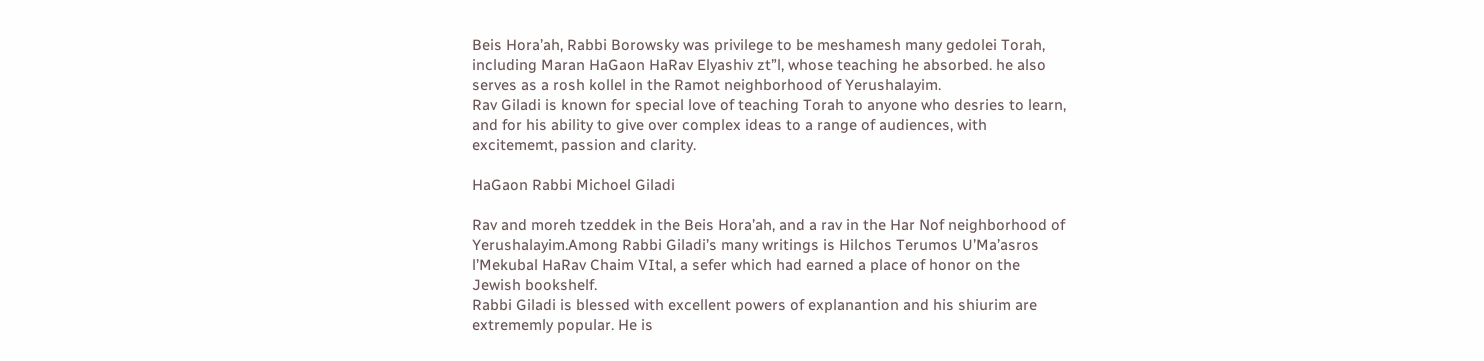Beis Hora’ah, Rabbi Borowsky was privilege to be meshamesh many gedolei Torah, including Maran HaGaon HaRav Elyashiv zt”l, whose teaching he absorbed. he also serves as a rosh kollel in the Ramot neighborhood of Yerushalayim.
Rav Giladi is known for special love of teaching Torah to anyone who desries to learn, and for his ability to give over complex ideas to a range of audiences, with excitememt, passion and clarity.

HaGaon Rabbi Michoel Giladi

Rav and moreh tzeddek in the Beis Hora’ah, and a rav in the Har Nof neighborhood of Yerushalayim.Among Rabbi Giladi’s many writings is Hilchos Terumos U’Ma’asros l’Mekubal HaRav Chaim VItal, a sefer which had earned a place of honor on the Jewish bookshelf.
Rabbi Giladi is blessed with excellent powers of explanantion and his shiurim are extrememly popular. He is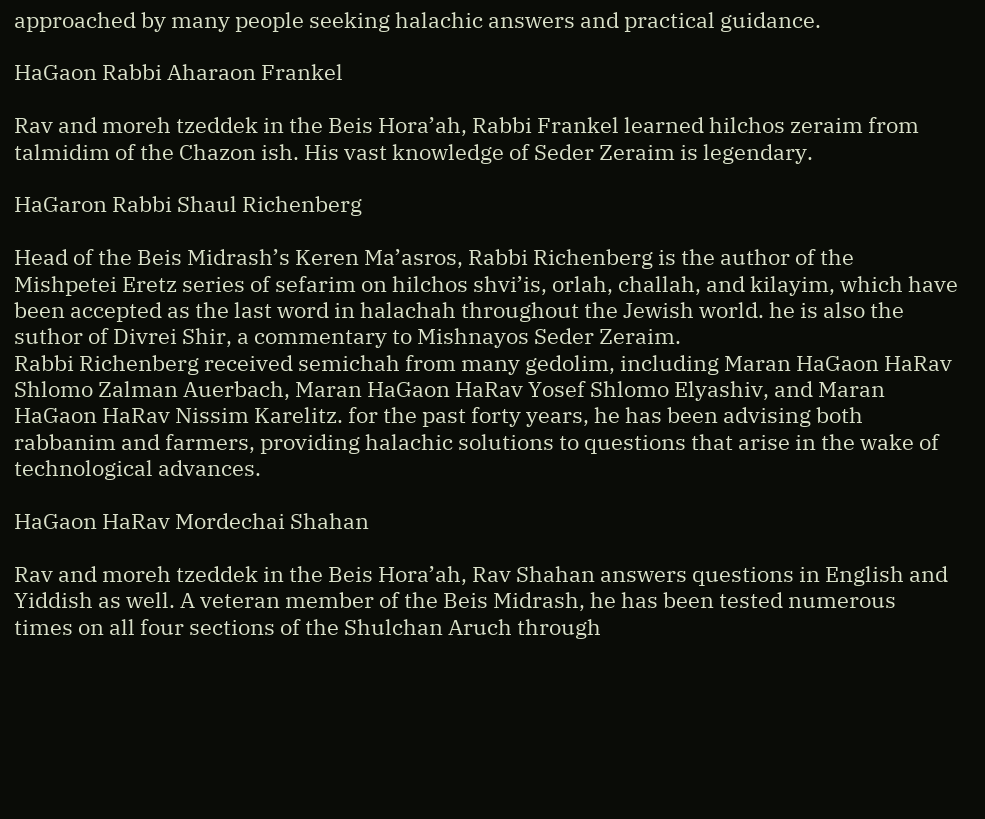approached by many people seeking halachic answers and practical guidance.

HaGaon Rabbi Aharaon Frankel

Rav and moreh tzeddek in the Beis Hora’ah, Rabbi Frankel learned hilchos zeraim from talmidim of the Chazon ish. His vast knowledge of Seder Zeraim is legendary.

HaGaron Rabbi Shaul Richenberg

Head of the Beis Midrash’s Keren Ma’asros, Rabbi Richenberg is the author of the Mishpetei Eretz series of sefarim on hilchos shvi’is, orlah, challah, and kilayim, which have been accepted as the last word in halachah throughout the Jewish world. he is also the suthor of Divrei Shir, a commentary to Mishnayos Seder Zeraim.
Rabbi Richenberg received semichah from many gedolim, including Maran HaGaon HaRav Shlomo Zalman Auerbach, Maran HaGaon HaRav Yosef Shlomo Elyashiv, and Maran HaGaon HaRav Nissim Karelitz. for the past forty years, he has been advising both rabbanim and farmers, providing halachic solutions to questions that arise in the wake of technological advances.

HaGaon HaRav Mordechai Shahan

Rav and moreh tzeddek in the Beis Hora’ah, Rav Shahan answers questions in English and Yiddish as well. A veteran member of the Beis Midrash, he has been tested numerous times on all four sections of the Shulchan Aruch through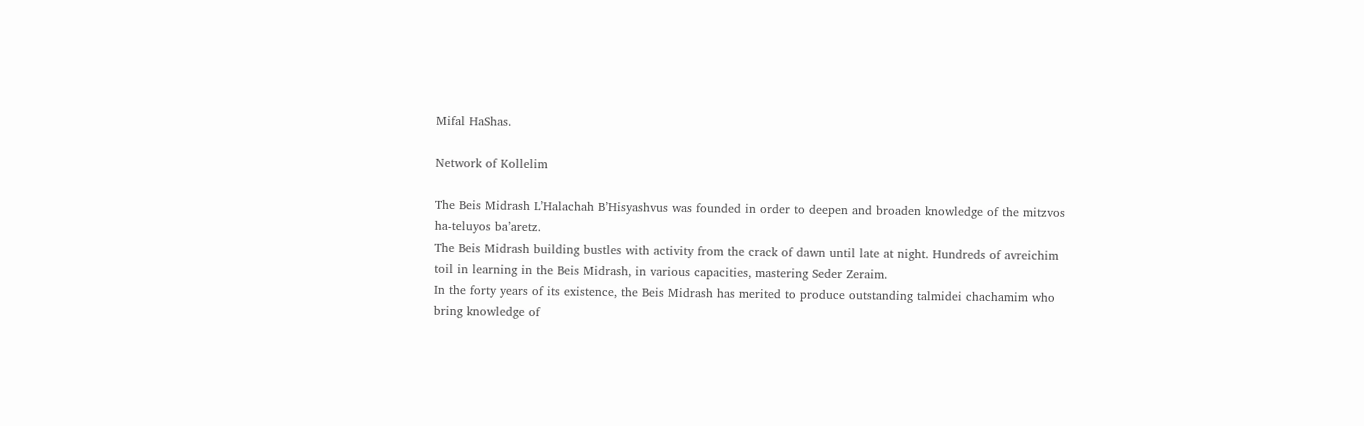Mifal HaShas.

Network of Kollelim

The Beis Midrash L’Halachah B’Hisyashvus was founded in order to deepen and broaden knowledge of the mitzvos ha-teluyos ba’aretz.
The Beis Midrash building bustles with activity from the crack of dawn until late at night. Hundreds of avreichim toil in learning in the Beis Midrash, in various capacities, mastering Seder Zeraim.
In the forty years of its existence, the Beis Midrash has merited to produce outstanding talmidei chachamim who bring knowledge of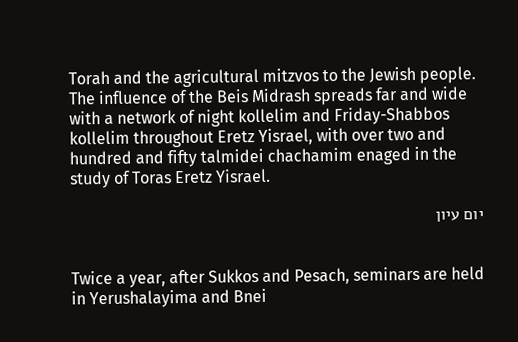Torah and the agricultural mitzvos to the Jewish people.
The influence of the Beis Midrash spreads far and wide with a network of night kollelim and Friday-Shabbos kollelim throughout Eretz Yisrael, with over two and hundred and fifty talmidei chachamim enaged in the study of Toras Eretz Yisrael.

יום עיון


Twice a year, after Sukkos and Pesach, seminars are held in Yerushalayima and Bnei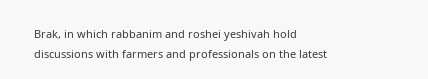Brak, in which rabbanim and roshei yeshivah hold discussions with farmers and professionals on the latest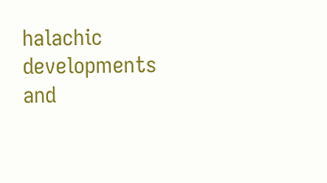halachic developments and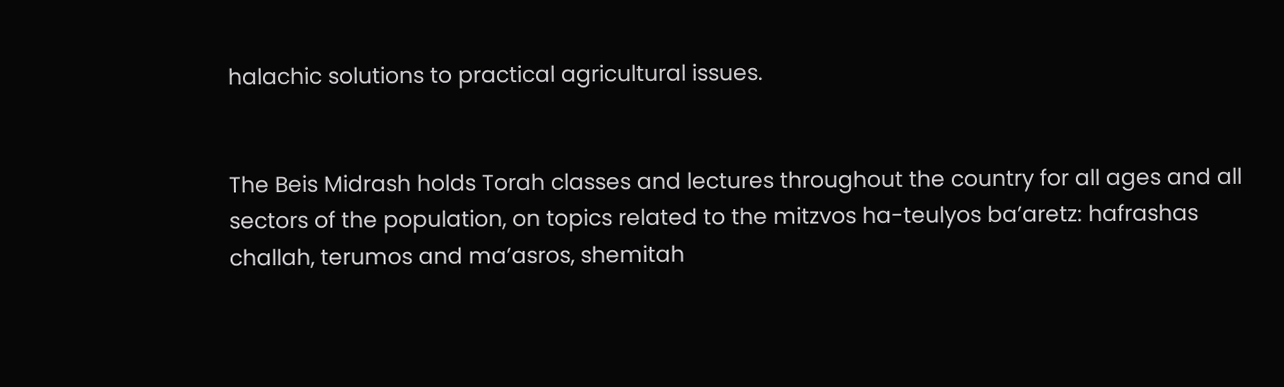halachic solutions to practical agricultural issues.


The Beis Midrash holds Torah classes and lectures throughout the country for all ages and all sectors of the population, on topics related to the mitzvos ha-teulyos ba’aretz: hafrashas challah, terumos and ma’asros, shemitah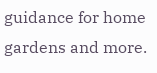guidance for home gardens and more.